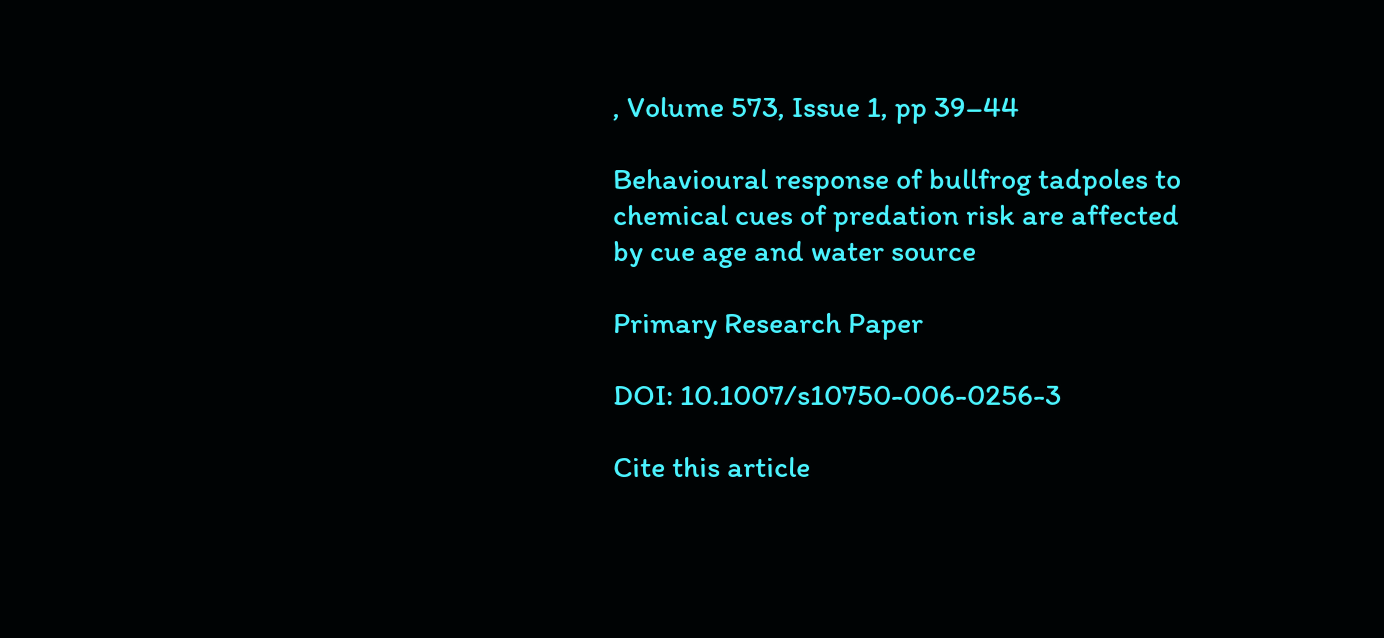, Volume 573, Issue 1, pp 39–44

Behavioural response of bullfrog tadpoles to chemical cues of predation risk are affected by cue age and water source

Primary Research Paper

DOI: 10.1007/s10750-006-0256-3

Cite this article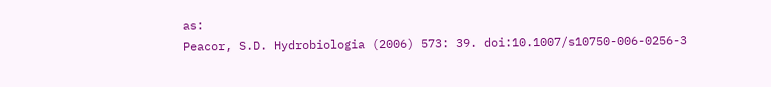as:
Peacor, S.D. Hydrobiologia (2006) 573: 39. doi:10.1007/s10750-006-0256-3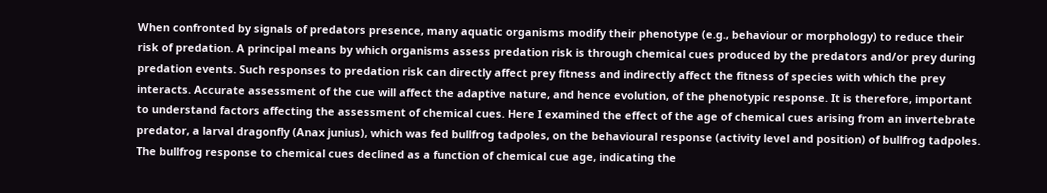When confronted by signals of predators presence, many aquatic organisms modify their phenotype (e.g., behaviour or morphology) to reduce their risk of predation. A principal means by which organisms assess predation risk is through chemical cues produced by the predators and/or prey during predation events. Such responses to predation risk can directly affect prey fitness and indirectly affect the fitness of species with which the prey interacts. Accurate assessment of the cue will affect the adaptive nature, and hence evolution, of the phenotypic response. It is therefore, important to understand factors affecting the assessment of chemical cues. Here I examined the effect of the age of chemical cues arising from an invertebrate predator, a larval dragonfly (Anax junius), which was fed bullfrog tadpoles, on the behavioural response (activity level and position) of bullfrog tadpoles. The bullfrog response to chemical cues declined as a function of chemical cue age, indicating the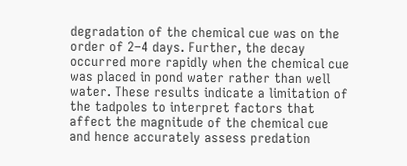degradation of the chemical cue was on the order of 2–4 days. Further, the decay occurred more rapidly when the chemical cue was placed in pond water rather than well water. These results indicate a limitation of the tadpoles to interpret factors that affect the magnitude of the chemical cue and hence accurately assess predation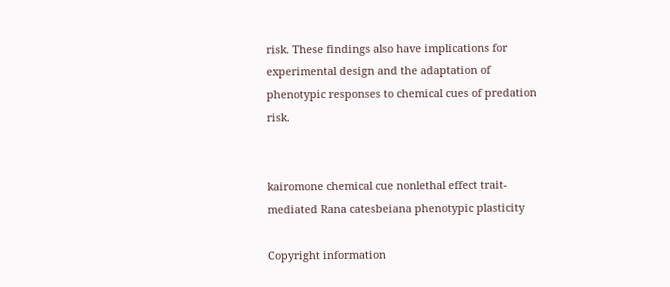risk. These findings also have implications for experimental design and the adaptation of phenotypic responses to chemical cues of predation risk.


kairomone chemical cue nonlethal effect trait-mediated Rana catesbeiana phenotypic plasticity

Copyright information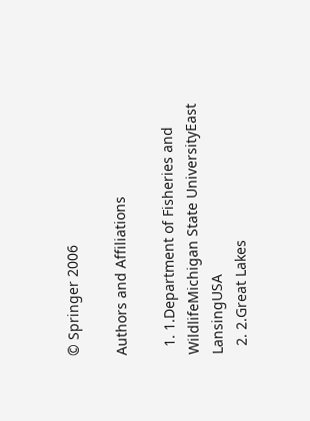© Springer 2006

Authors and Affiliations

  1. 1.Department of Fisheries and WildlifeMichigan State UniversityEast LansingUSA
  2. 2.Great Lakes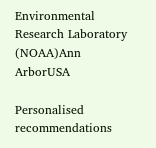Environmental Research Laboratory (NOAA)Ann ArborUSA

Personalised recommendations